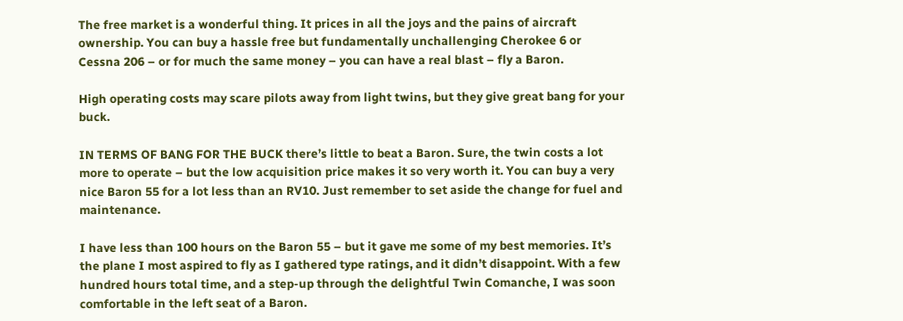The free market is a wonderful thing. It prices in all the joys and the pains of aircraft ownership. You can buy a hassle free but fundamentally unchallenging Cherokee 6 or Cessna 206 – or for much the same money – you can have a real blast – fly a Baron.

High operating costs may scare pilots away from light twins, but they give great bang for your buck.

IN TERMS OF BANG FOR THE BUCK there’s little to beat a Baron. Sure, the twin costs a lot more to operate – but the low acquisition price makes it so very worth it. You can buy a very nice Baron 55 for a lot less than an RV10. Just remember to set aside the change for fuel and maintenance.

I have less than 100 hours on the Baron 55 – but it gave me some of my best memories. It’s the plane I most aspired to fly as I gathered type ratings, and it didn’t disappoint. With a few hundred hours total time, and a step-up through the delightful Twin Comanche, I was soon comfortable in the left seat of a Baron.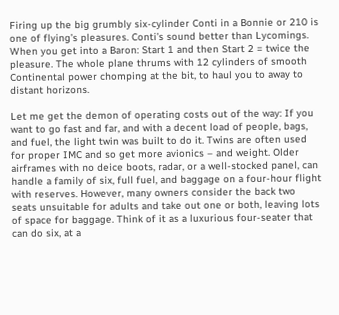Firing up the big grumbly six-cylinder Conti in a Bonnie or 210 is one of flying’s pleasures. Conti’s sound better than Lycomings. When you get into a Baron: Start 1 and then Start 2 = twice the pleasure. The whole plane thrums with 12 cylinders of smooth Continental power chomping at the bit, to haul you to away to distant horizons.

Let me get the demon of operating costs out of the way: If you want to go fast and far, and with a decent load of people, bags, and fuel, the light twin was built to do it. Twins are often used for proper IMC and so get more avionics – and weight. Older airframes with no deice boots, radar, or a well-stocked panel, can handle a family of six, full fuel, and baggage on a four-hour flight with reserves. However, many owners consider the back two seats unsuitable for adults and take out one or both, leaving lots of space for baggage. Think of it as a luxurious four-seater that can do six, at a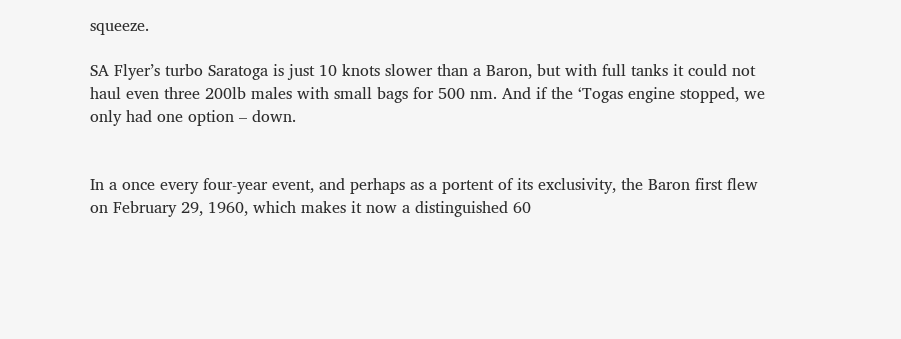squeeze.

SA Flyer’s turbo Saratoga is just 10 knots slower than a Baron, but with full tanks it could not haul even three 200lb males with small bags for 500 nm. And if the ‘Togas engine stopped, we only had one option – down.


In a once every four-year event, and perhaps as a portent of its exclusivity, the Baron first flew on February 29, 1960, which makes it now a distinguished 60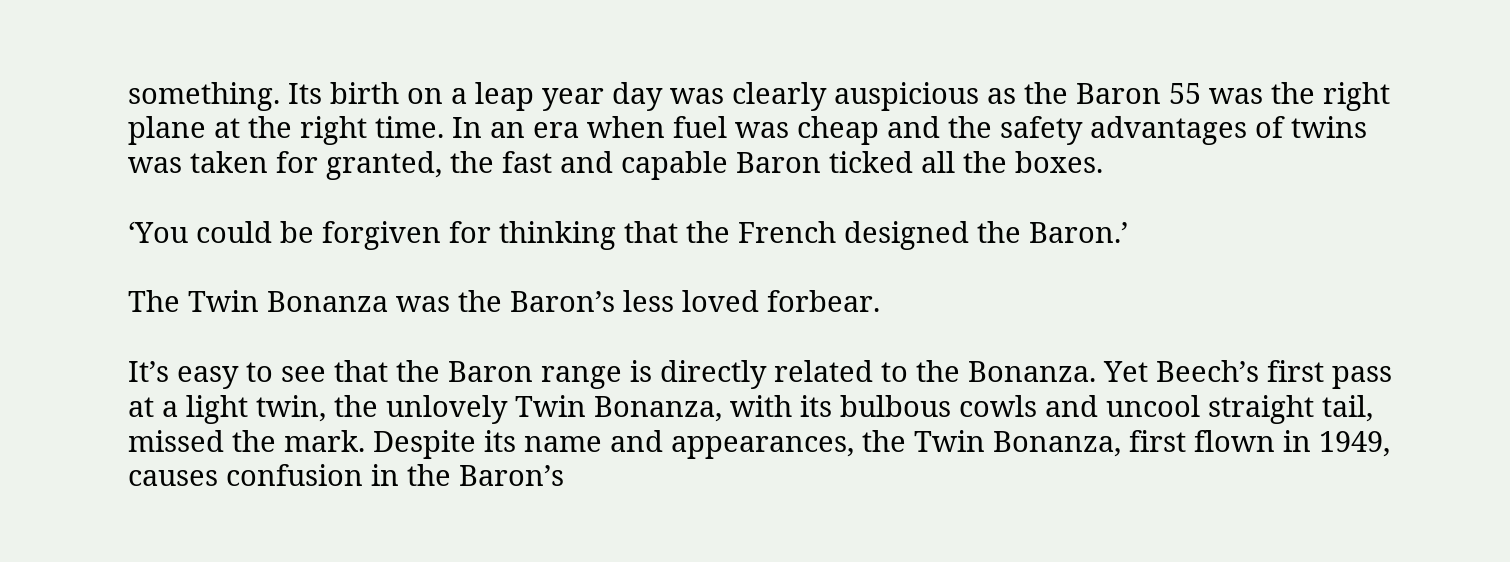something. Its birth on a leap year day was clearly auspicious as the Baron 55 was the right plane at the right time. In an era when fuel was cheap and the safety advantages of twins was taken for granted, the fast and capable Baron ticked all the boxes.

‘You could be forgiven for thinking that the French designed the Baron.’

The Twin Bonanza was the Baron’s less loved forbear.

It’s easy to see that the Baron range is directly related to the Bonanza. Yet Beech’s first pass at a light twin, the unlovely Twin Bonanza, with its bulbous cowls and uncool straight tail, missed the mark. Despite its name and appearances, the Twin Bonanza, first flown in 1949, causes confusion in the Baron’s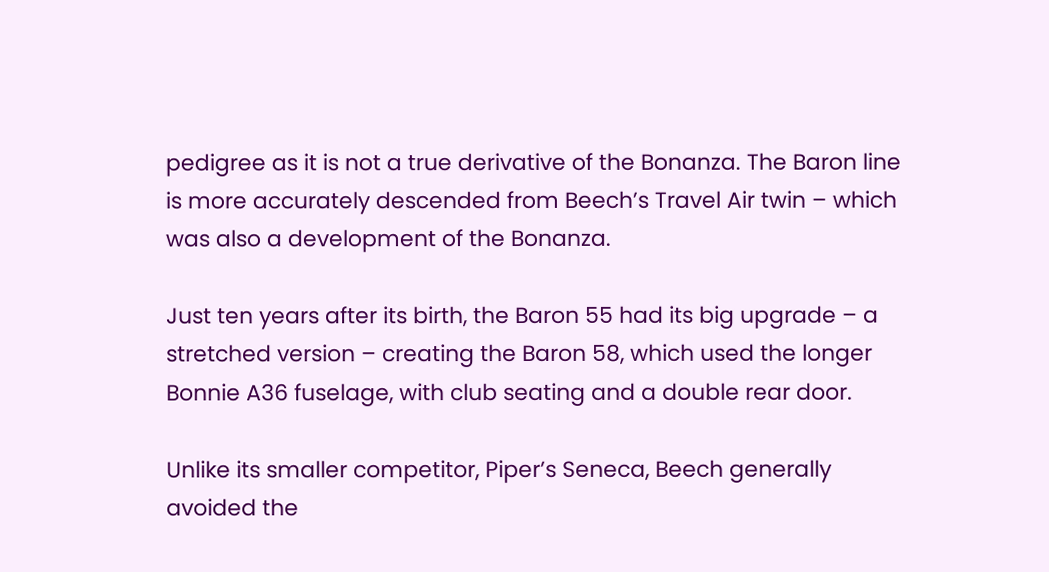pedigree as it is not a true derivative of the Bonanza. The Baron line is more accurately descended from Beech’s Travel Air twin – which was also a development of the Bonanza.

Just ten years after its birth, the Baron 55 had its big upgrade – a stretched version – creating the Baron 58, which used the longer Bonnie A36 fuselage, with club seating and a double rear door.

Unlike its smaller competitor, Piper’s Seneca, Beech generally avoided the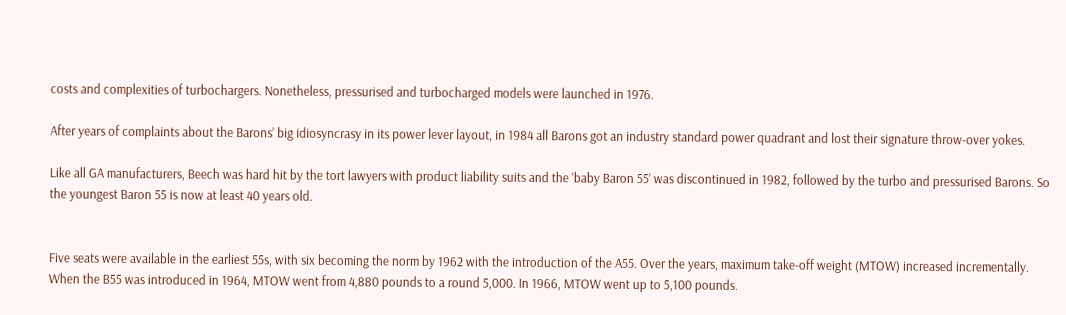costs and complexities of turbochargers. Nonetheless, pressurised and turbocharged models were launched in 1976.

After years of complaints about the Barons’ big idiosyncrasy in its power lever layout, in 1984 all Barons got an industry standard power quadrant and lost their signature throw-over yokes.

Like all GA manufacturers, Beech was hard hit by the tort lawyers with product liability suits and the ‘baby Baron 55’ was discontinued in 1982, followed by the turbo and pressurised Barons. So the youngest Baron 55 is now at least 40 years old.


Five seats were available in the earliest 55s, with six becoming the norm by 1962 with the introduction of the A55. Over the years, maximum take-off weight (MTOW) increased incrementally. When the B55 was introduced in 1964, MTOW went from 4,880 pounds to a round 5,000. In 1966, MTOW went up to 5,100 pounds.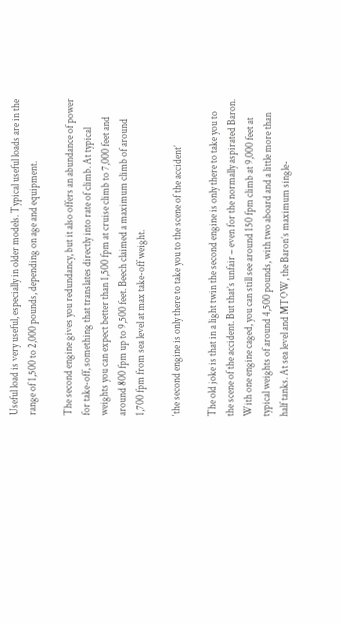Useful load is very useful, especially in older models. Typical useful loads are in the range of 1,500 to 2,000 pounds, depending on age and equipment.

The second engine gives you redundancy, but it also offers an abundance of power for take-off, something that translates directly into rate of climb. At typical weights you can expect better than 1,500 fpm at cruise climb to 7,000 feet and around 800 fpm up to 9,500 feet. Beech claimed a maximum climb of around 1,700 fpm from sea level at max take-off weight.

‘the second engine is only there to take you to the scene of the accident’

The old joke is that in a light twin the second engine is only there to take you to the scene of the accident. But that’s unfair – even for the normally aspirated Baron. With one engine caged, you can still see around 150 fpm climb at 9,000 feet at typical weights of around 4,500 pounds, with two aboard and a little more than half tanks. At sea level and MTOW, the Baron’s maximum single-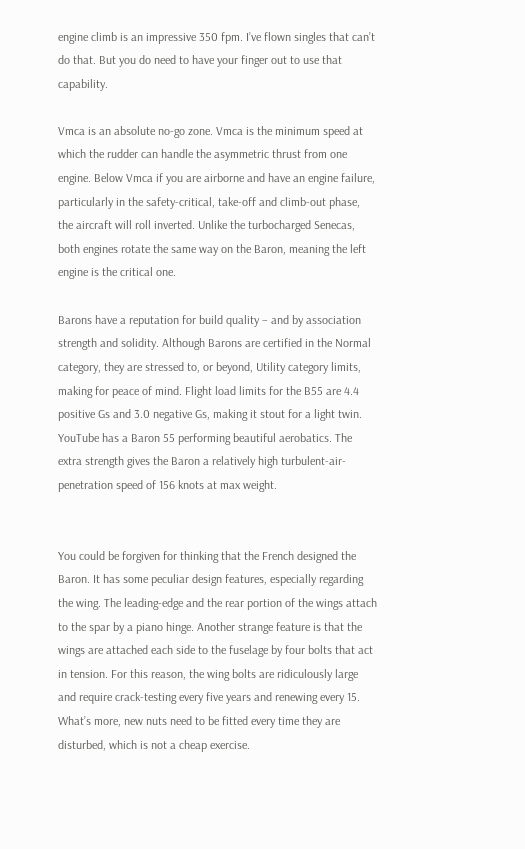engine climb is an impressive 350 fpm. I’ve flown singles that can’t do that. But you do need to have your finger out to use that capability.

Vmca is an absolute no-go zone. Vmca is the minimum speed at which the rudder can handle the asymmetric thrust from one engine. Below Vmca if you are airborne and have an engine failure, particularly in the safety-critical, take-off and climb-out phase, the aircraft will roll inverted. Unlike the turbocharged Senecas, both engines rotate the same way on the Baron, meaning the left engine is the critical one.

Barons have a reputation for build quality – and by association strength and solidity. Although Barons are certified in the Normal category, they are stressed to, or beyond, Utility category limits, making for peace of mind. Flight load limits for the B55 are 4.4 positive Gs and 3.0 negative Gs, making it stout for a light twin. YouTube has a Baron 55 performing beautiful aerobatics. The extra strength gives the Baron a relatively high turbulent-air-penetration speed of 156 knots at max weight.


You could be forgiven for thinking that the French designed the Baron. It has some peculiar design features, especially regarding the wing. The leading-edge and the rear portion of the wings attach to the spar by a piano hinge. Another strange feature is that the wings are attached each side to the fuselage by four bolts that act in tension. For this reason, the wing bolts are ridiculously large and require crack-testing every five years and renewing every 15. What’s more, new nuts need to be fitted every time they are disturbed, which is not a cheap exercise.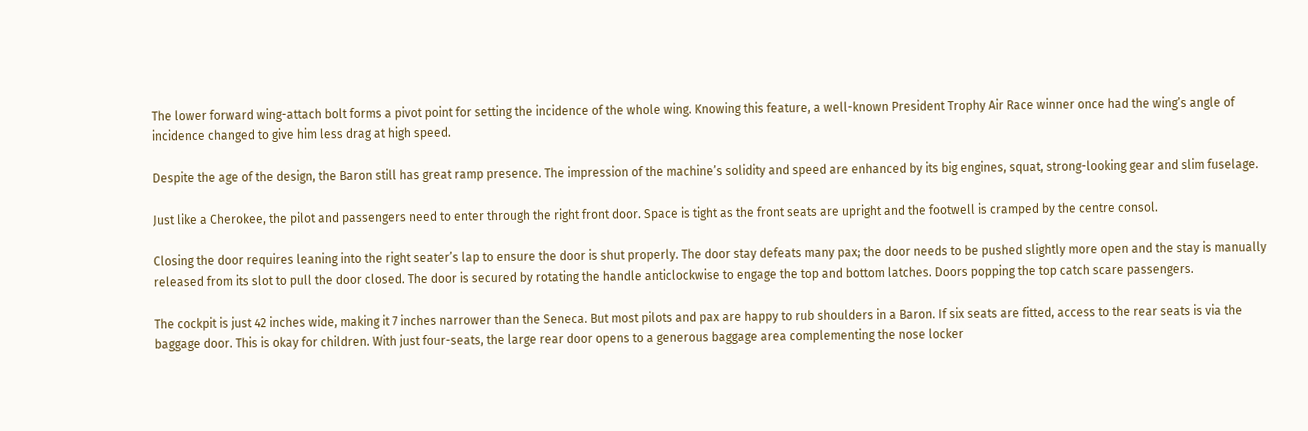The lower forward wing-attach bolt forms a pivot point for setting the incidence of the whole wing. Knowing this feature, a well-known President Trophy Air Race winner once had the wing’s angle of incidence changed to give him less drag at high speed.

Despite the age of the design, the Baron still has great ramp presence. The impression of the machine’s solidity and speed are enhanced by its big engines, squat, strong-looking gear and slim fuselage.

Just like a Cherokee, the pilot and passengers need to enter through the right front door. Space is tight as the front seats are upright and the footwell is cramped by the centre consol.

Closing the door requires leaning into the right seater’s lap to ensure the door is shut properly. The door stay defeats many pax; the door needs to be pushed slightly more open and the stay is manually released from its slot to pull the door closed. The door is secured by rotating the handle anticlockwise to engage the top and bottom latches. Doors popping the top catch scare passengers.

The cockpit is just 42 inches wide, making it 7 inches narrower than the Seneca. But most pilots and pax are happy to rub shoulders in a Baron. If six seats are fitted, access to the rear seats is via the baggage door. This is okay for children. With just four-seats, the large rear door opens to a generous baggage area complementing the nose locker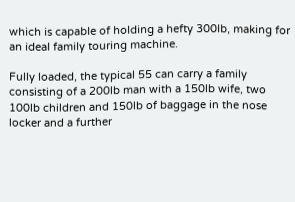which is capable of holding a hefty 300lb, making for an ideal family touring machine.

Fully loaded, the typical 55 can carry a family consisting of a 200lb man with a 150lb wife, two 100lb children and 150lb of baggage in the nose locker and a further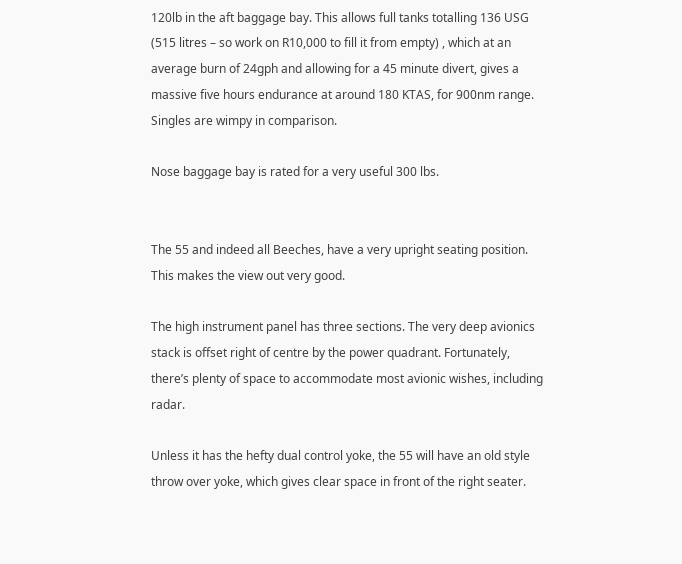120lb in the aft baggage bay. This allows full tanks totalling 136 USG (515 litres – so work on R10,000 to fill it from empty) , which at an average burn of 24gph and allowing for a 45 minute divert, gives a massive five hours endurance at around 180 KTAS, for 900nm range. Singles are wimpy in comparison.

Nose baggage bay is rated for a very useful 300 lbs.


The 55 and indeed all Beeches, have a very upright seating position. This makes the view out very good.

The high instrument panel has three sections. The very deep avionics stack is offset right of centre by the power quadrant. Fortunately, there’s plenty of space to accommodate most avionic wishes, including radar.

Unless it has the hefty dual control yoke, the 55 will have an old style throw over yoke, which gives clear space in front of the right seater.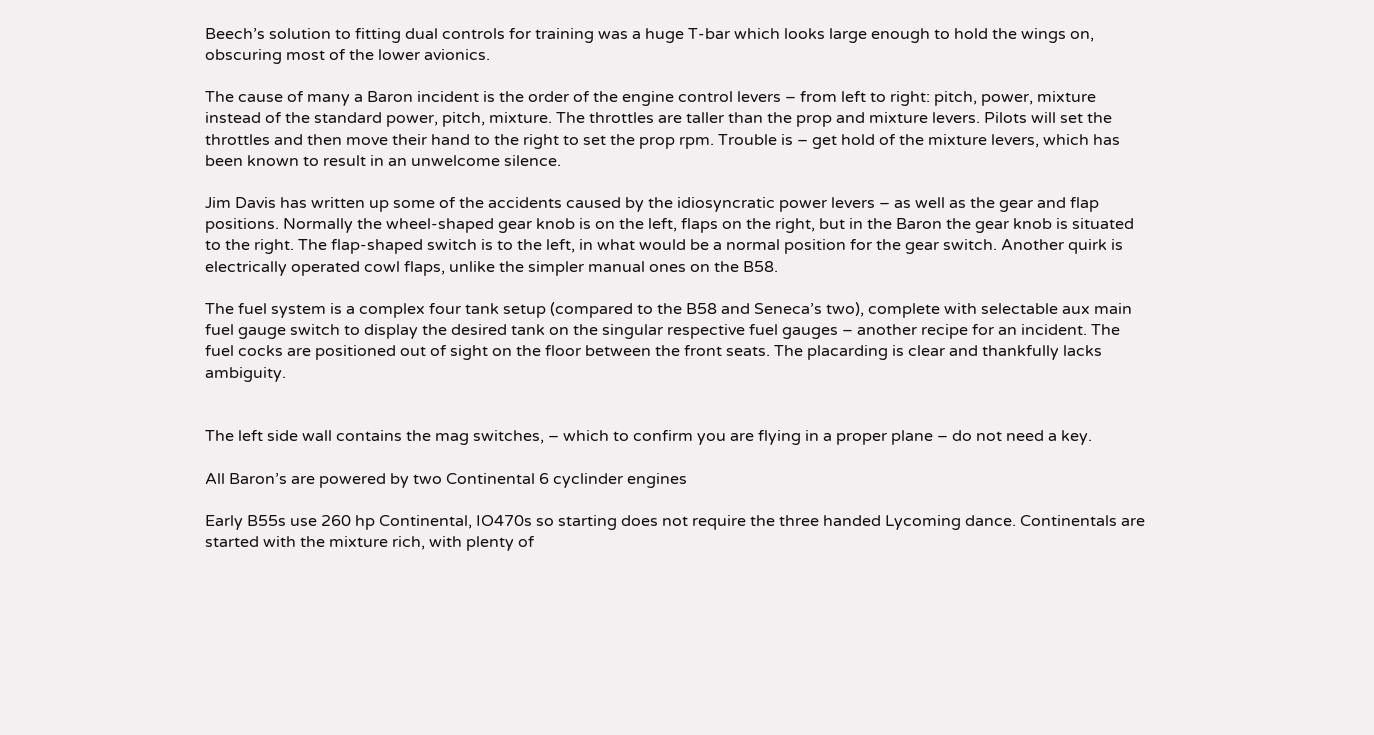Beech’s solution to fitting dual controls for training was a huge T-bar which looks large enough to hold the wings on, obscuring most of the lower avionics.

The cause of many a Baron incident is the order of the engine control levers – from left to right: pitch, power, mixture instead of the standard power, pitch, mixture. The throttles are taller than the prop and mixture levers. Pilots will set the throttles and then move their hand to the right to set the prop rpm. Trouble is – get hold of the mixture levers, which has been known to result in an unwelcome silence.

Jim Davis has written up some of the accidents caused by the idiosyncratic power levers – as well as the gear and flap positions. Normally the wheel-shaped gear knob is on the left, flaps on the right, but in the Baron the gear knob is situated to the right. The flap-shaped switch is to the left, in what would be a normal position for the gear switch. Another quirk is electrically operated cowl flaps, unlike the simpler manual ones on the B58.

The fuel system is a complex four tank setup (compared to the B58 and Seneca’s two), complete with selectable aux main fuel gauge switch to display the desired tank on the singular respective fuel gauges – another recipe for an incident. The fuel cocks are positioned out of sight on the floor between the front seats. The placarding is clear and thankfully lacks ambiguity.


The left side wall contains the mag switches, – which to confirm you are flying in a proper plane – do not need a key.

All Baron’s are powered by two Continental 6 cyclinder engines

Early B55s use 260 hp Continental, IO470s so starting does not require the three handed Lycoming dance. Continentals are started with the mixture rich, with plenty of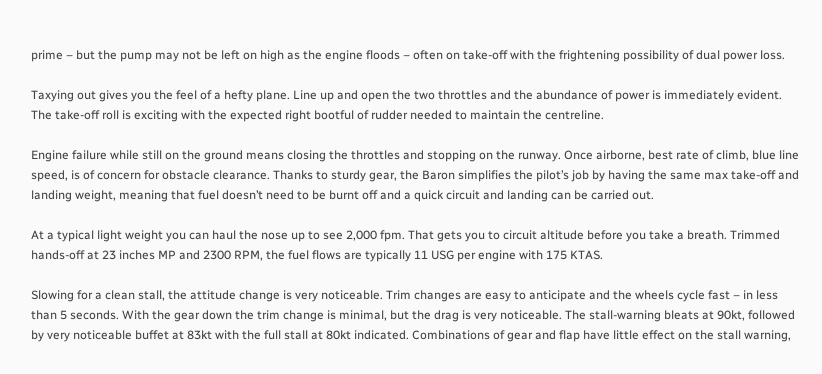prime – but the pump may not be left on high as the engine floods – often on take-off with the frightening possibility of dual power loss.

Taxying out gives you the feel of a hefty plane. Line up and open the two throttles and the abundance of power is immediately evident. The take-off roll is exciting with the expected right bootful of rudder needed to maintain the centreline.

Engine failure while still on the ground means closing the throttles and stopping on the runway. Once airborne, best rate of climb, blue line speed, is of concern for obstacle clearance. Thanks to sturdy gear, the Baron simplifies the pilot’s job by having the same max take-off and landing weight, meaning that fuel doesn’t need to be burnt off and a quick circuit and landing can be carried out.

At a typical light weight you can haul the nose up to see 2,000 fpm. That gets you to circuit altitude before you take a breath. Trimmed hands-off at 23 inches MP and 2300 RPM, the fuel flows are typically 11 USG per engine with 175 KTAS.

Slowing for a clean stall, the attitude change is very noticeable. Trim changes are easy to anticipate and the wheels cycle fast – in less than 5 seconds. With the gear down the trim change is minimal, but the drag is very noticeable. The stall-warning bleats at 90kt, followed by very noticeable buffet at 83kt with the full stall at 80kt indicated. Combinations of gear and flap have little effect on the stall warning,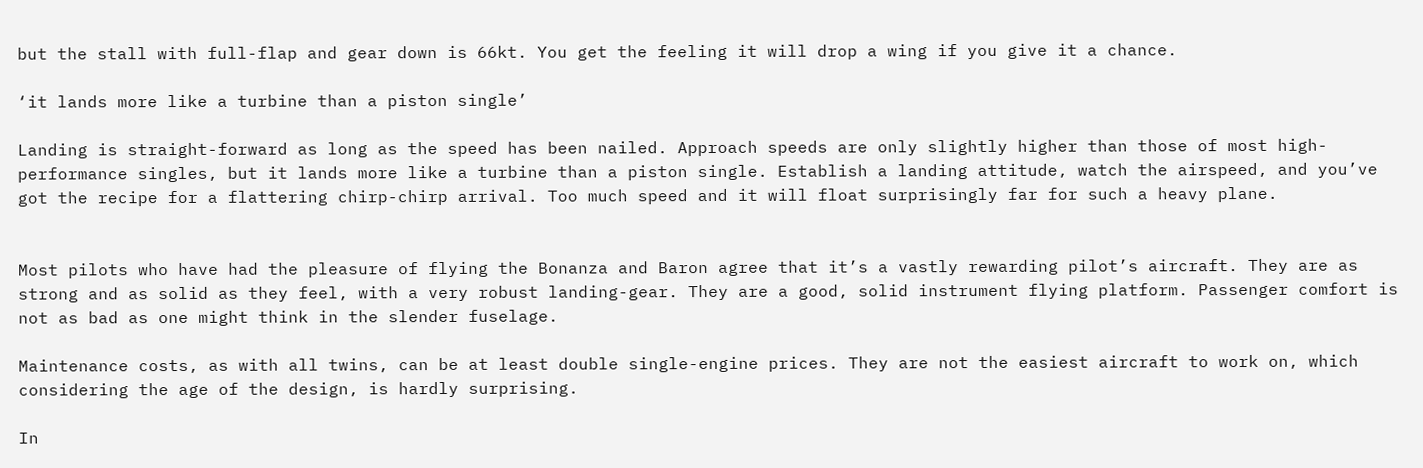but the stall with full-flap and gear down is 66kt. You get the feeling it will drop a wing if you give it a chance.

‘it lands more like a turbine than a piston single’

Landing is straight-forward as long as the speed has been nailed. Approach speeds are only slightly higher than those of most high-performance singles, but it lands more like a turbine than a piston single. Establish a landing attitude, watch the airspeed, and you’ve got the recipe for a flattering chirp-chirp arrival. Too much speed and it will float surprisingly far for such a heavy plane.


Most pilots who have had the pleasure of flying the Bonanza and Baron agree that it’s a vastly rewarding pilot’s aircraft. They are as strong and as solid as they feel, with a very robust landing-gear. They are a good, solid instrument flying platform. Passenger comfort is not as bad as one might think in the slender fuselage.

Maintenance costs, as with all twins, can be at least double single-engine prices. They are not the easiest aircraft to work on, which considering the age of the design, is hardly surprising.

In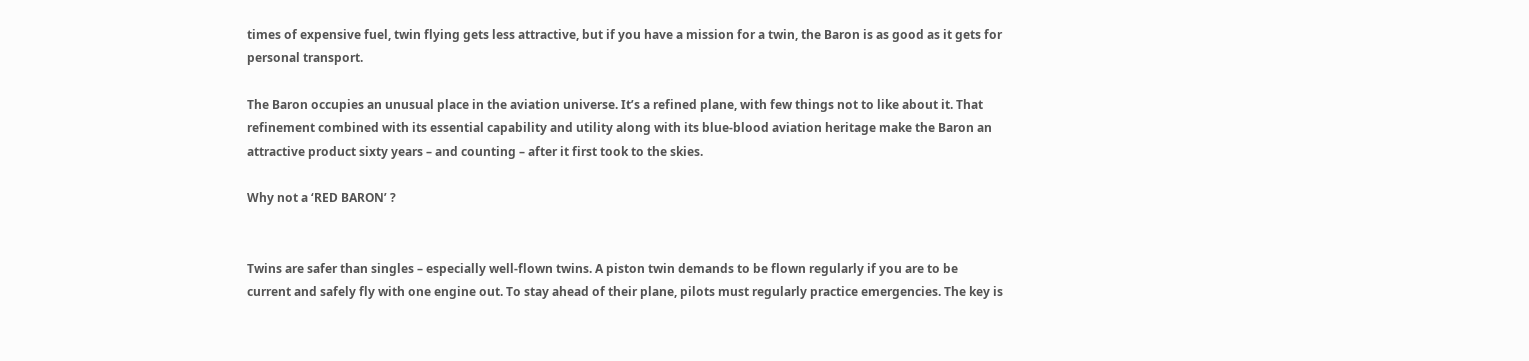times of expensive fuel, twin flying gets less attractive, but if you have a mission for a twin, the Baron is as good as it gets for personal transport.

The Baron occupies an unusual place in the aviation universe. It’s a refined plane, with few things not to like about it. That refinement combined with its essential capability and utility along with its blue-blood aviation heritage make the Baron an attractive product sixty years – and counting – after it first took to the skies.

Why not a ‘RED BARON’ ?


Twins are safer than singles – especially well-flown twins. A piston twin demands to be flown regularly if you are to be current and safely fly with one engine out. To stay ahead of their plane, pilots must regularly practice emergencies. The key is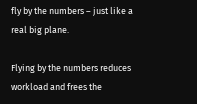fly by the numbers – just like a real big plane.

Flying by the numbers reduces workload and frees the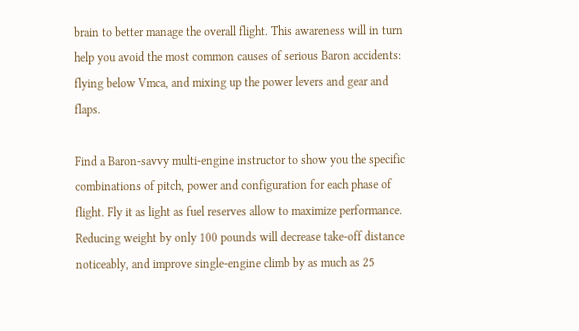brain to better manage the overall flight. This awareness will in turn help you avoid the most common causes of serious Baron accidents: flying below Vmca, and mixing up the power levers and gear and flaps.

Find a Baron-savvy multi-engine instructor to show you the specific combinations of pitch, power and configuration for each phase of flight. Fly it as light as fuel reserves allow to maximize performance. Reducing weight by only 100 pounds will decrease take-off distance noticeably, and improve single-engine climb by as much as 25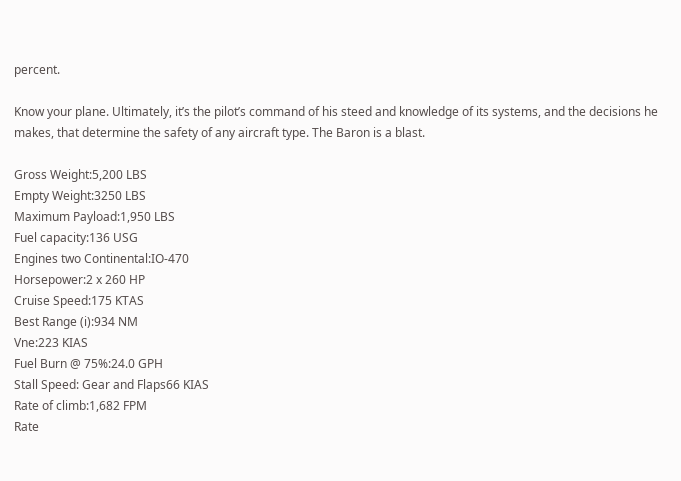percent.

Know your plane. Ultimately, it’s the pilot’s command of his steed and knowledge of its systems, and the decisions he makes, that determine the safety of any aircraft type. The Baron is a blast.

Gross Weight:5,200 LBS
Empty Weight:3250 LBS
Maximum Payload:1,950 LBS
Fuel capacity:136 USG
Engines two Continental:IO-470
Horsepower:2 x 260 HP
Cruise Speed:175 KTAS
Best Range (i):934 NM
Vne:223 KIAS
Fuel Burn @ 75%:24.0 GPH
Stall Speed: Gear and Flaps66 KIAS
Rate of climb:1,682 FPM
Rate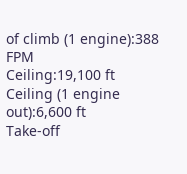of climb (1 engine):388 FPM
Ceiling:19,100 ft
Ceiling (1 engine out):6,600 ft
Take-off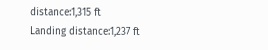distance:1,315 ft
Landing distance:1,237 ft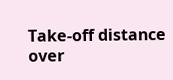Take-off distance over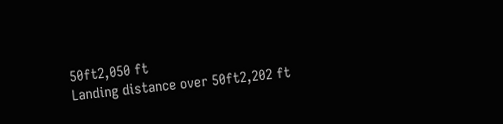50ft2,050 ft
Landing distance over 50ft2,202 ft